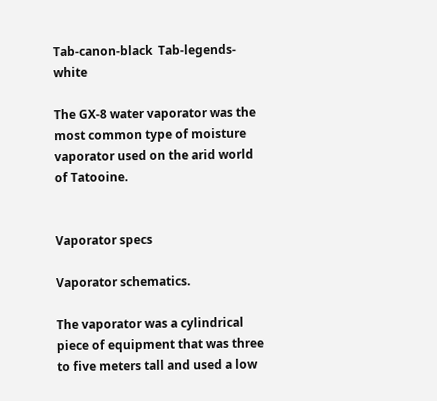Tab-canon-black  Tab-legends-white

The GX-8 water vaporator was the most common type of moisture vaporator used on the arid world of Tatooine.


Vaporator specs

Vaporator schematics.

The vaporator was a cylindrical piece of equipment that was three to five meters tall and used a low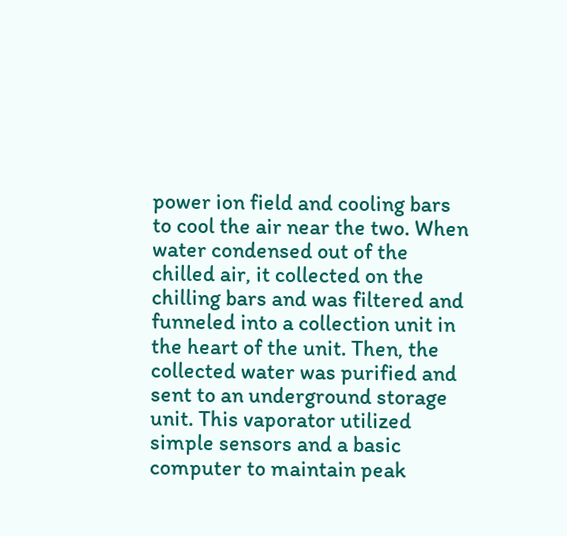power ion field and cooling bars to cool the air near the two. When water condensed out of the chilled air, it collected on the chilling bars and was filtered and funneled into a collection unit in the heart of the unit. Then, the collected water was purified and sent to an underground storage unit. This vaporator utilized simple sensors and a basic computer to maintain peak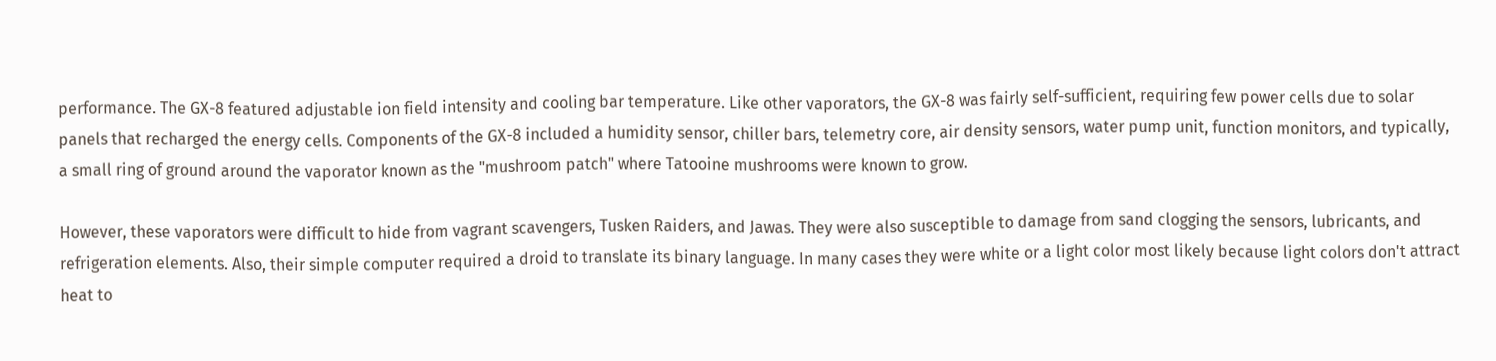performance. The GX-8 featured adjustable ion field intensity and cooling bar temperature. Like other vaporators, the GX-8 was fairly self-sufficient, requiring few power cells due to solar panels that recharged the energy cells. Components of the GX-8 included a humidity sensor, chiller bars, telemetry core, air density sensors, water pump unit, function monitors, and typically, a small ring of ground around the vaporator known as the "mushroom patch" where Tatooine mushrooms were known to grow.

However, these vaporators were difficult to hide from vagrant scavengers, Tusken Raiders, and Jawas. They were also susceptible to damage from sand clogging the sensors, lubricants, and refrigeration elements. Also, their simple computer required a droid to translate its binary language. In many cases they were white or a light color most likely because light colors don't attract heat to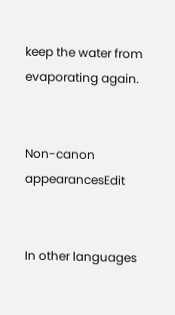keep the water from evaporating again.


Non-canon appearancesEdit


In other languages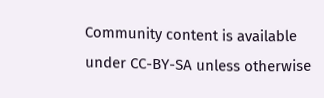Community content is available under CC-BY-SA unless otherwise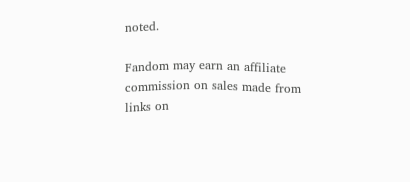noted.

Fandom may earn an affiliate commission on sales made from links on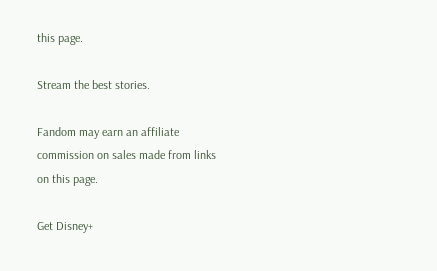this page.

Stream the best stories.

Fandom may earn an affiliate commission on sales made from links on this page.

Get Disney+